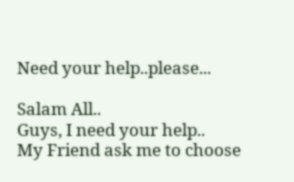Need your help..please...

Salam All..
Guys, I need your help..
My Friend ask me to choose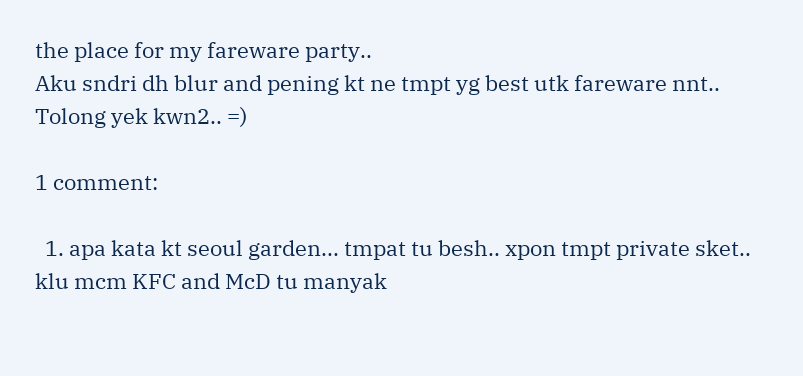the place for my fareware party..
Aku sndri dh blur and pening kt ne tmpt yg best utk fareware nnt..
Tolong yek kwn2.. =)

1 comment:

  1. apa kata kt seoul garden... tmpat tu besh.. xpon tmpt private sket.. klu mcm KFC and McD tu manyak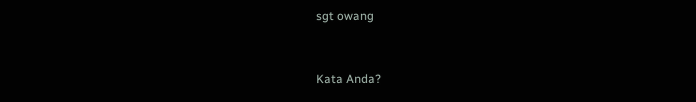sgt owang


Kata Anda?